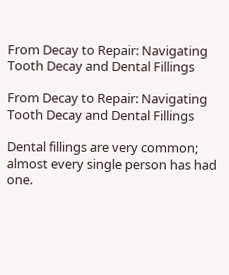From Decay to Repair: Navigating Tooth Decay and Dental Fillings

From Decay to Repair: Navigating Tooth Decay and Dental Fillings

Dental fillings are very common; almost every single person has had one.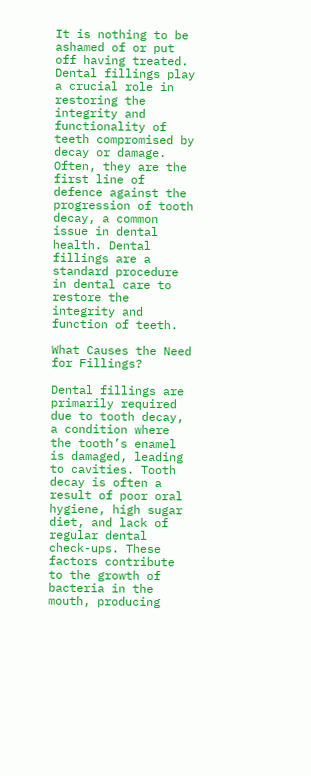It is nothing to be ashamed of or put off having treated. Dental fillings play a crucial role in restoring the integrity and functionality of teeth compromised by decay or damage. Often, they are the first line of defence against the progression of tooth decay, a common issue in dental health. Dental fillings are a standard procedure in dental care to restore the integrity and function of teeth.

What Causes the Need for Fillings?

Dental fillings are primarily required due to tooth decay, a condition where the tooth’s enamel is damaged, leading to cavities. Tooth decay is often a result of poor oral hygiene, high sugar diet, and lack of regular dental check-ups. These factors contribute to the growth of bacteria in the mouth, producing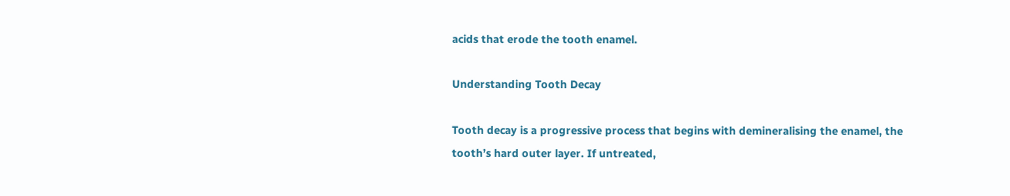acids that erode the tooth enamel.

Understanding Tooth Decay

Tooth decay is a progressive process that begins with demineralising the enamel, the tooth’s hard outer layer. If untreated,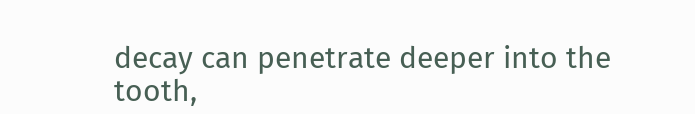decay can penetrate deeper into the tooth,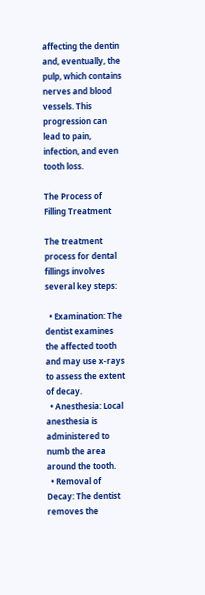affecting the dentin and, eventually, the pulp, which contains nerves and blood vessels. This progression can lead to pain, infection, and even tooth loss.

The Process of Filling Treatment

The treatment process for dental fillings involves several key steps:

  • Examination: The dentist examines the affected tooth and may use x-rays to assess the extent of decay.
  • Anesthesia: Local anesthesia is administered to numb the area around the tooth.
  • Removal of Decay: The dentist removes the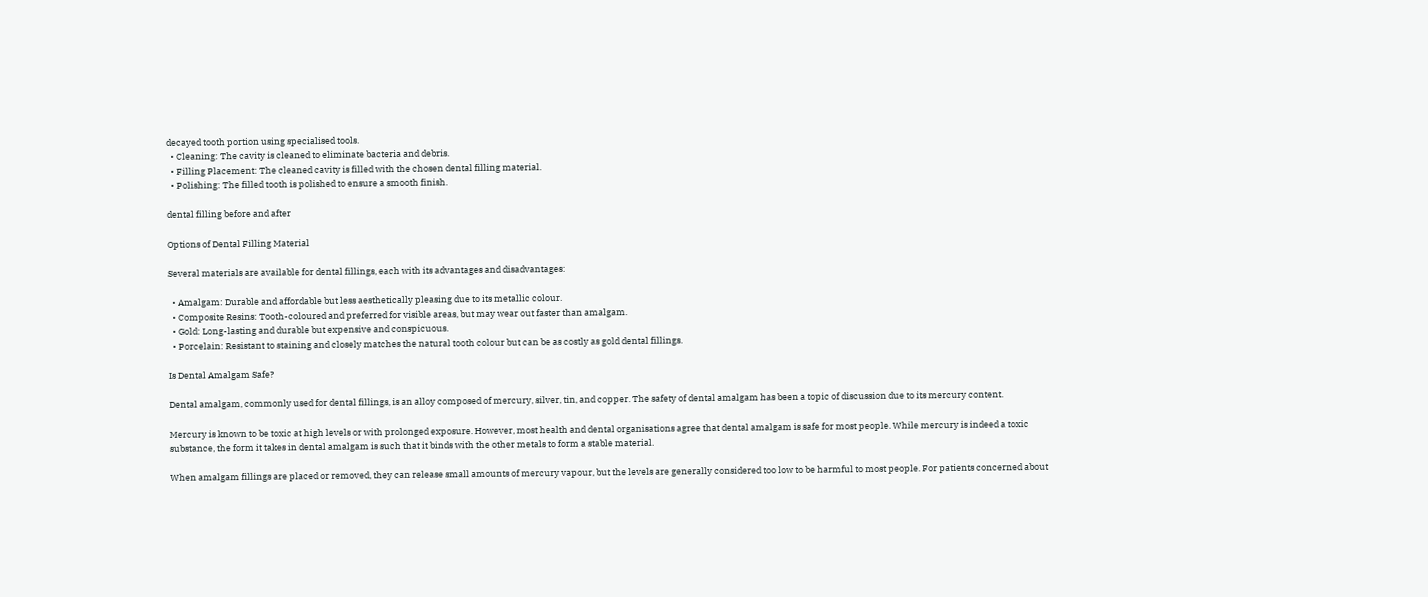decayed tooth portion using specialised tools.
  • Cleaning: The cavity is cleaned to eliminate bacteria and debris.
  • Filling Placement: The cleaned cavity is filled with the chosen dental filling material.
  • Polishing: The filled tooth is polished to ensure a smooth finish.

dental filling before and after

Options of Dental Filling Material

Several materials are available for dental fillings, each with its advantages and disadvantages:

  • Amalgam: Durable and affordable but less aesthetically pleasing due to its metallic colour.
  • Composite Resins: Tooth-coloured and preferred for visible areas, but may wear out faster than amalgam.
  • Gold: Long-lasting and durable but expensive and conspicuous.
  • Porcelain: Resistant to staining and closely matches the natural tooth colour but can be as costly as gold dental fillings.

Is Dental Amalgam Safe?

Dental amalgam, commonly used for dental fillings, is an alloy composed of mercury, silver, tin, and copper. The safety of dental amalgam has been a topic of discussion due to its mercury content.

Mercury is known to be toxic at high levels or with prolonged exposure. However, most health and dental organisations agree that dental amalgam is safe for most people. While mercury is indeed a toxic substance, the form it takes in dental amalgam is such that it binds with the other metals to form a stable material.

When amalgam fillings are placed or removed, they can release small amounts of mercury vapour, but the levels are generally considered too low to be harmful to most people. For patients concerned about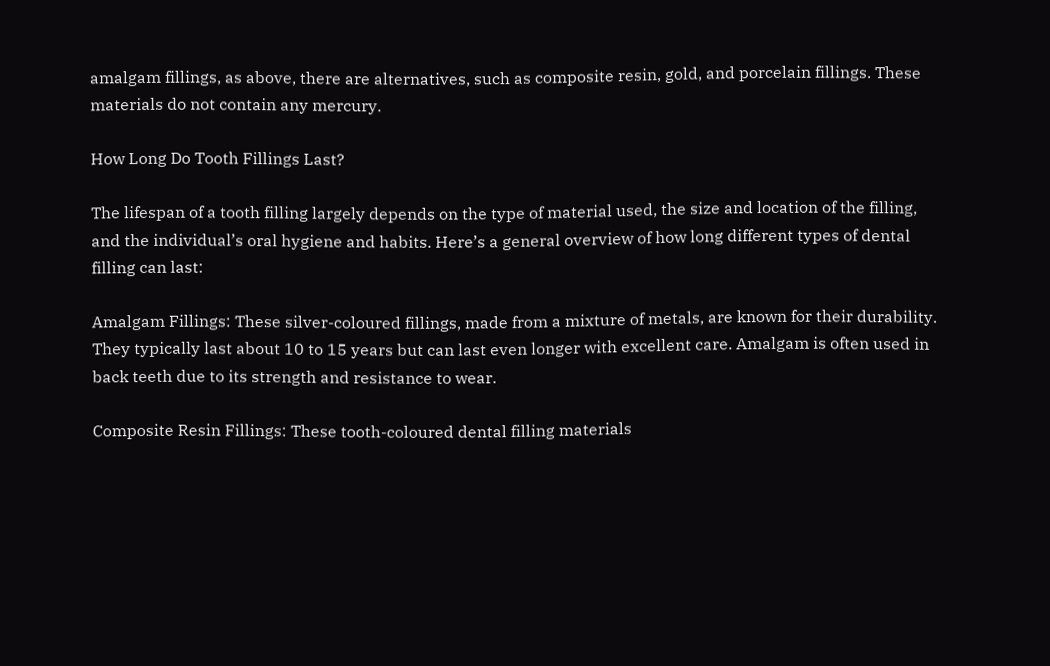amalgam fillings, as above, there are alternatives, such as composite resin, gold, and porcelain fillings. These materials do not contain any mercury.

How Long Do Tooth Fillings Last?

The lifespan of a tooth filling largely depends on the type of material used, the size and location of the filling, and the individual’s oral hygiene and habits. Here’s a general overview of how long different types of dental filling can last:

Amalgam Fillings: These silver-coloured fillings, made from a mixture of metals, are known for their durability. They typically last about 10 to 15 years but can last even longer with excellent care. Amalgam is often used in back teeth due to its strength and resistance to wear.

Composite Resin Fillings: These tooth-coloured dental filling materials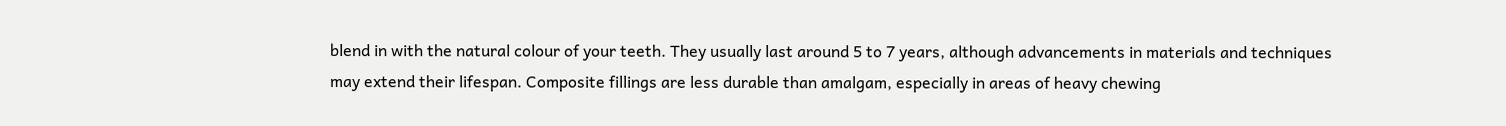blend in with the natural colour of your teeth. They usually last around 5 to 7 years, although advancements in materials and techniques may extend their lifespan. Composite fillings are less durable than amalgam, especially in areas of heavy chewing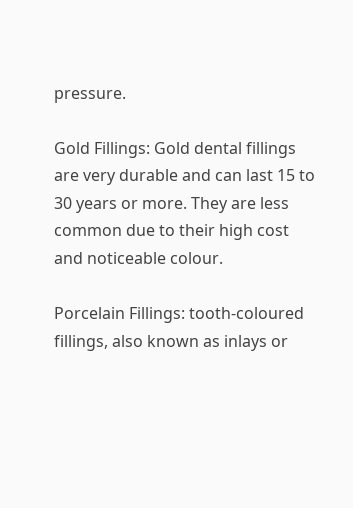pressure.

Gold Fillings: Gold dental fillings are very durable and can last 15 to 30 years or more. They are less common due to their high cost and noticeable colour.

Porcelain Fillings: tooth-coloured fillings, also known as inlays or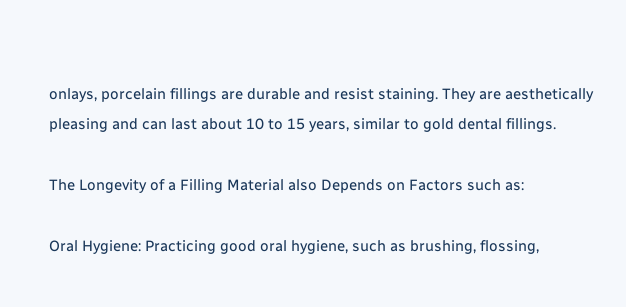onlays, porcelain fillings are durable and resist staining. They are aesthetically pleasing and can last about 10 to 15 years, similar to gold dental fillings.

The Longevity of a Filling Material also Depends on Factors such as:

Oral Hygiene: Practicing good oral hygiene, such as brushing, flossing,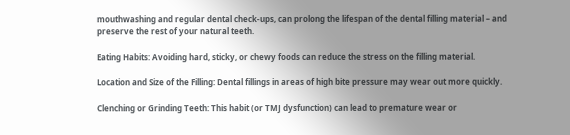mouthwashing and regular dental check-ups, can prolong the lifespan of the dental filling material – and preserve the rest of your natural teeth.

Eating Habits: Avoiding hard, sticky, or chewy foods can reduce the stress on the filling material.

Location and Size of the Filling: Dental fillings in areas of high bite pressure may wear out more quickly.

Clenching or Grinding Teeth: This habit (or TMJ dysfunction) can lead to premature wear or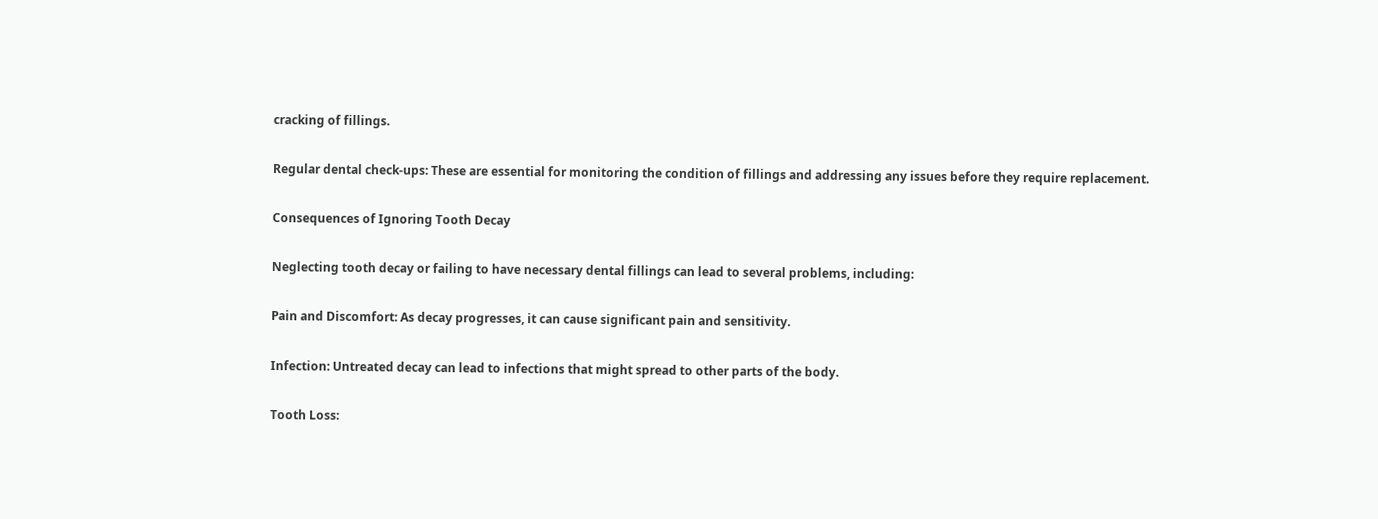cracking of fillings.

Regular dental check-ups: These are essential for monitoring the condition of fillings and addressing any issues before they require replacement.

Consequences of Ignoring Tooth Decay

Neglecting tooth decay or failing to have necessary dental fillings can lead to several problems, including:

Pain and Discomfort: As decay progresses, it can cause significant pain and sensitivity.

Infection: Untreated decay can lead to infections that might spread to other parts of the body.

Tooth Loss: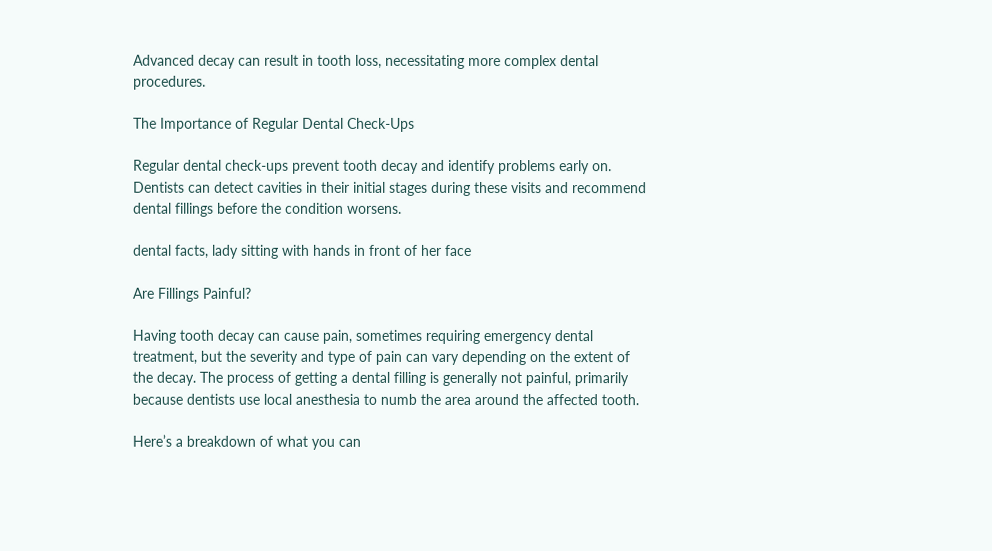Advanced decay can result in tooth loss, necessitating more complex dental procedures.

The Importance of Regular Dental Check-Ups

Regular dental check-ups prevent tooth decay and identify problems early on. Dentists can detect cavities in their initial stages during these visits and recommend dental fillings before the condition worsens.

dental facts, lady sitting with hands in front of her face

Are Fillings Painful?

Having tooth decay can cause pain, sometimes requiring emergency dental treatment, but the severity and type of pain can vary depending on the extent of the decay. The process of getting a dental filling is generally not painful, primarily because dentists use local anesthesia to numb the area around the affected tooth.

Here’s a breakdown of what you can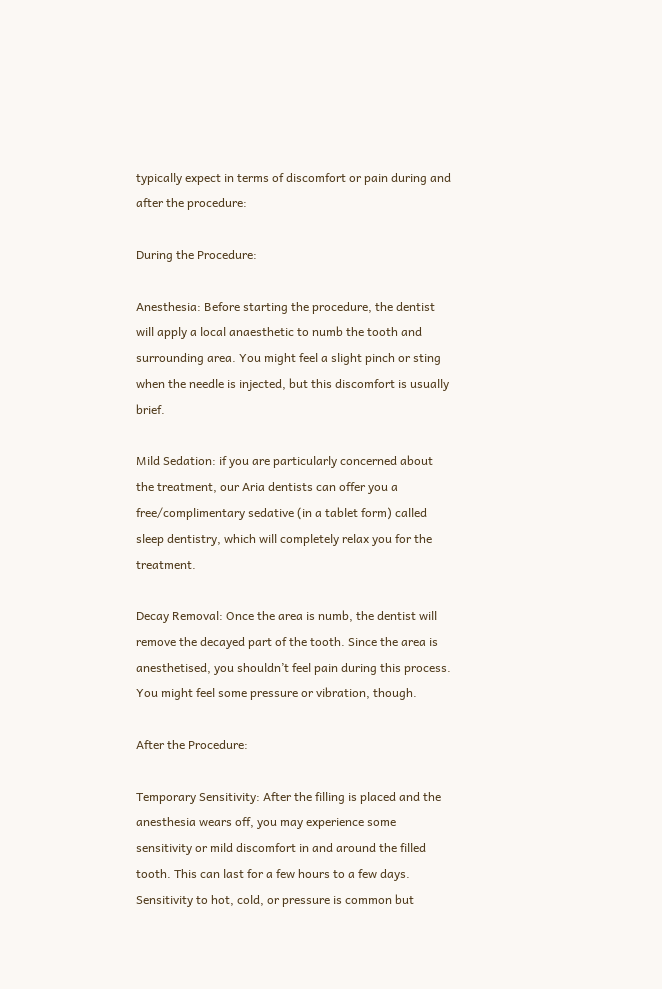typically expect in terms of discomfort or pain during and after the procedure:

During the Procedure:

Anesthesia: Before starting the procedure, the dentist will apply a local anaesthetic to numb the tooth and surrounding area. You might feel a slight pinch or sting when the needle is injected, but this discomfort is usually brief.

Mild Sedation: if you are particularly concerned about the treatment, our Aria dentists can offer you a free/complimentary sedative (in a tablet form) called sleep dentistry, which will completely relax you for the treatment.

Decay Removal: Once the area is numb, the dentist will remove the decayed part of the tooth. Since the area is anesthetised, you shouldn’t feel pain during this process. You might feel some pressure or vibration, though.

After the Procedure:

Temporary Sensitivity: After the filling is placed and the anesthesia wears off, you may experience some sensitivity or mild discomfort in and around the filled tooth. This can last for a few hours to a few days. Sensitivity to hot, cold, or pressure is common but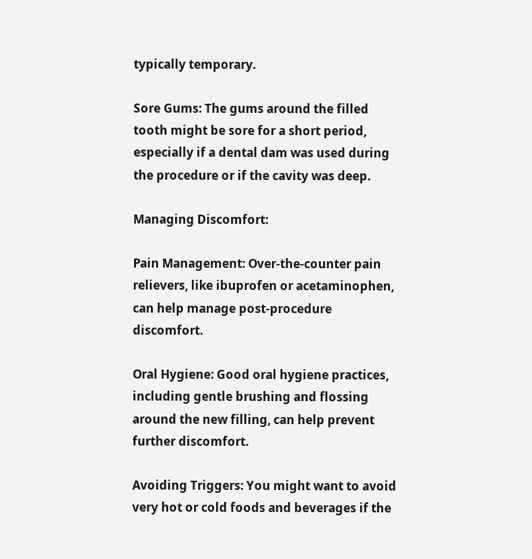typically temporary.

Sore Gums: The gums around the filled tooth might be sore for a short period, especially if a dental dam was used during the procedure or if the cavity was deep.

Managing Discomfort:

Pain Management: Over-the-counter pain relievers, like ibuprofen or acetaminophen, can help manage post-procedure discomfort.

Oral Hygiene: Good oral hygiene practices, including gentle brushing and flossing around the new filling, can help prevent further discomfort.

Avoiding Triggers: You might want to avoid very hot or cold foods and beverages if the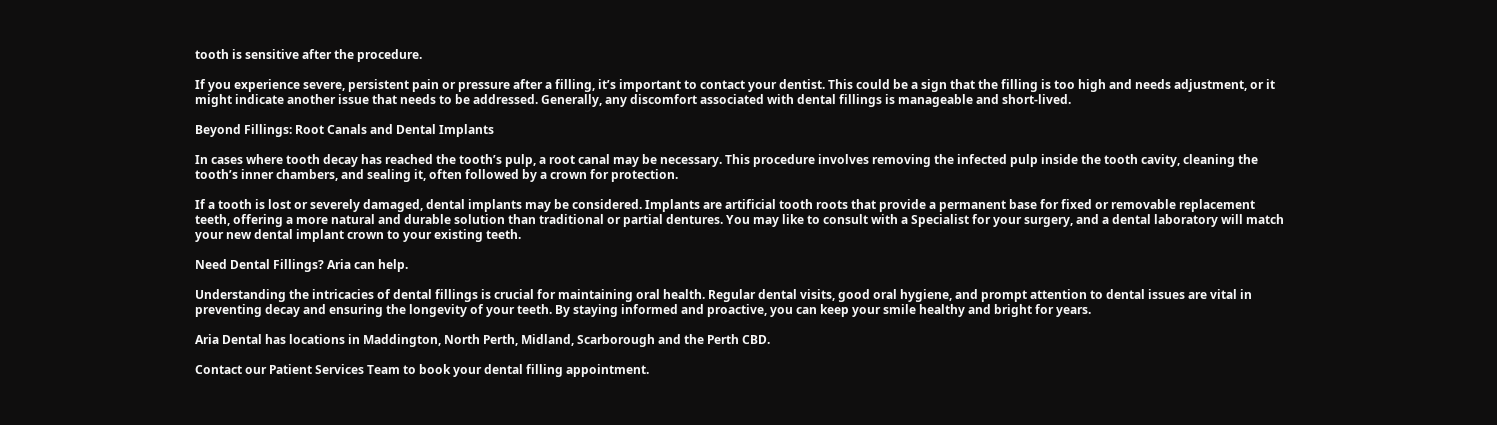tooth is sensitive after the procedure.

If you experience severe, persistent pain or pressure after a filling, it’s important to contact your dentist. This could be a sign that the filling is too high and needs adjustment, or it might indicate another issue that needs to be addressed. Generally, any discomfort associated with dental fillings is manageable and short-lived.

Beyond Fillings: Root Canals and Dental Implants

In cases where tooth decay has reached the tooth’s pulp, a root canal may be necessary. This procedure involves removing the infected pulp inside the tooth cavity, cleaning the tooth’s inner chambers, and sealing it, often followed by a crown for protection.

If a tooth is lost or severely damaged, dental implants may be considered. Implants are artificial tooth roots that provide a permanent base for fixed or removable replacement teeth, offering a more natural and durable solution than traditional or partial dentures. You may like to consult with a Specialist for your surgery, and a dental laboratory will match your new dental implant crown to your existing teeth.

Need Dental Fillings? Aria can help.

Understanding the intricacies of dental fillings is crucial for maintaining oral health. Regular dental visits, good oral hygiene, and prompt attention to dental issues are vital in preventing decay and ensuring the longevity of your teeth. By staying informed and proactive, you can keep your smile healthy and bright for years.

Aria Dental has locations in Maddington, North Perth, Midland, Scarborough and the Perth CBD.

Contact our Patient Services Team to book your dental filling appointment.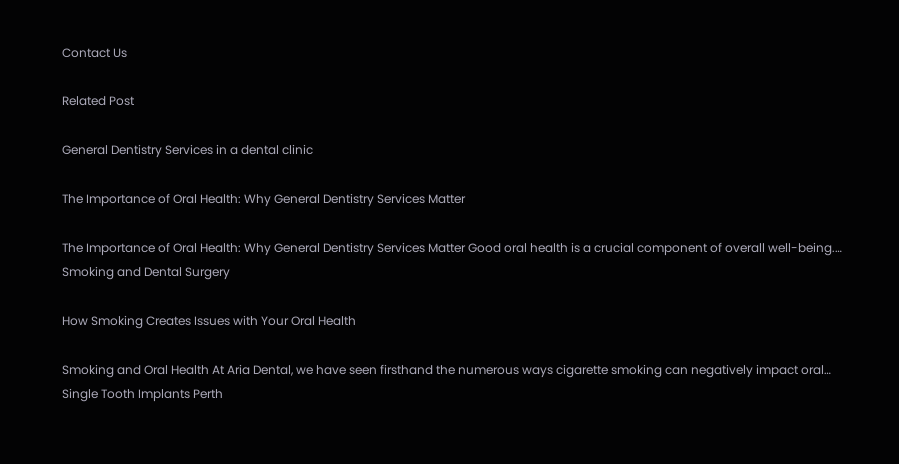Contact Us

Related Post

General Dentistry Services in a dental clinic

The Importance of Oral Health: Why General Dentistry Services Matter

The Importance of Oral Health: Why General Dentistry Services Matter Good oral health is a crucial component of overall well-being.…
Smoking and Dental Surgery

How Smoking Creates Issues with Your Oral Health

Smoking and Oral Health At Aria Dental, we have seen firsthand the numerous ways cigarette smoking can negatively impact oral…
Single Tooth Implants Perth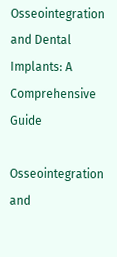Osseointegration and Dental Implants: A Comprehensive Guide

Osseointegration and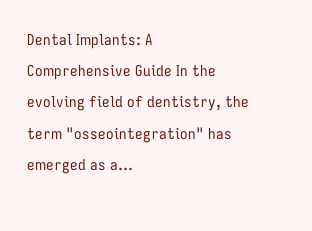Dental Implants: A Comprehensive Guide In the evolving field of dentistry, the term "osseointegration" has emerged as a…